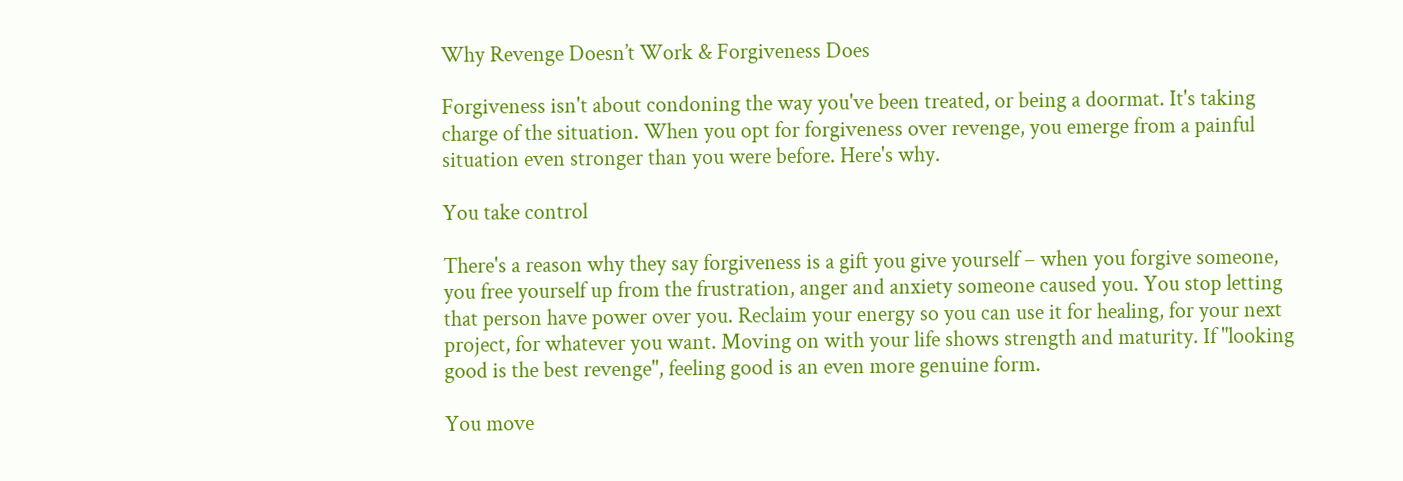Why Revenge Doesn’t Work & Forgiveness Does

Forgiveness isn't about condoning the way you've been treated, or being a doormat. It's taking charge of the situation. When you opt for forgiveness over revenge, you emerge from a painful situation even stronger than you were before. Here's why.

You take control

There's a reason why they say forgiveness is a gift you give yourself – when you forgive someone, you free yourself up from the frustration, anger and anxiety someone caused you. You stop letting that person have power over you. Reclaim your energy so you can use it for healing, for your next project, for whatever you want. Moving on with your life shows strength and maturity. If "looking good is the best revenge", feeling good is an even more genuine form.

You move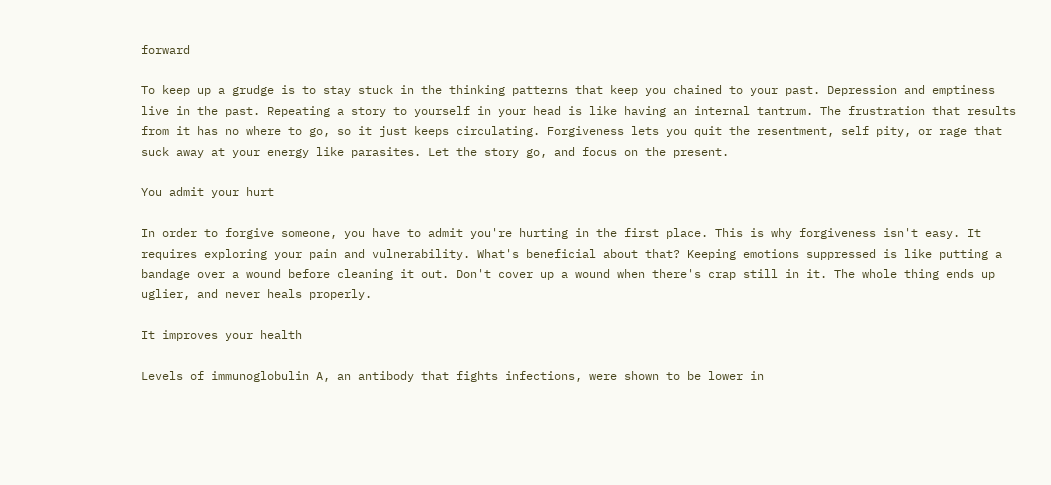forward

To keep up a grudge is to stay stuck in the thinking patterns that keep you chained to your past. Depression and emptiness live in the past. Repeating a story to yourself in your head is like having an internal tantrum. The frustration that results from it has no where to go, so it just keeps circulating. Forgiveness lets you quit the resentment, self pity, or rage that suck away at your energy like parasites. Let the story go, and focus on the present.

You admit your hurt

In order to forgive someone, you have to admit you're hurting in the first place. This is why forgiveness isn't easy. It requires exploring your pain and vulnerability. What's beneficial about that? Keeping emotions suppressed is like putting a bandage over a wound before cleaning it out. Don't cover up a wound when there's crap still in it. The whole thing ends up uglier, and never heals properly.

It improves your health

Levels of immunoglobulin A, an antibody that fights infections, were shown to be lower in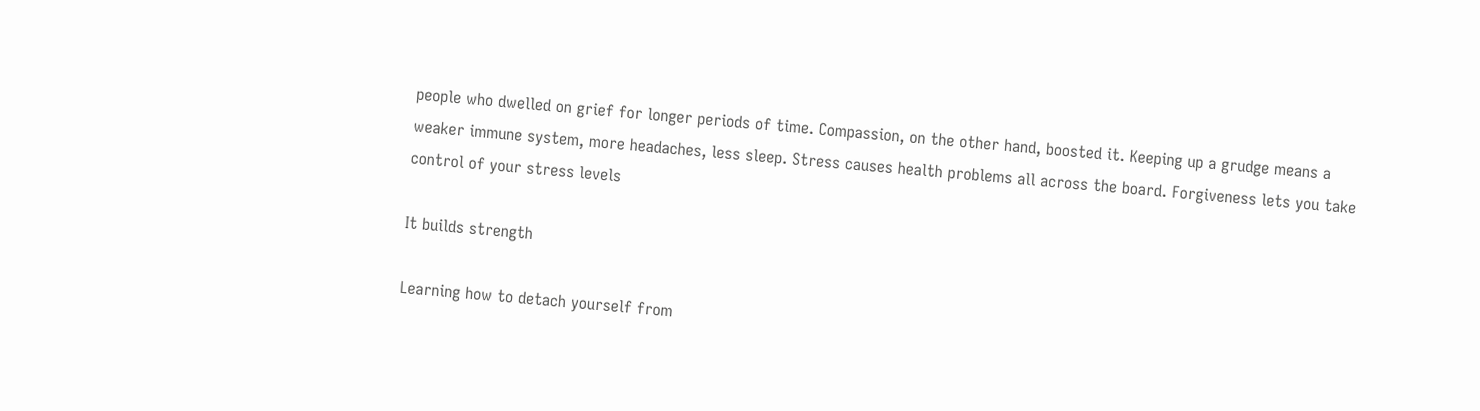people who dwelled on grief for longer periods of time. Compassion, on the other hand, boosted it. Keeping up a grudge means a weaker immune system, more headaches, less sleep. Stress causes health problems all across the board. Forgiveness lets you take control of your stress levels

It builds strength

Learning how to detach yourself from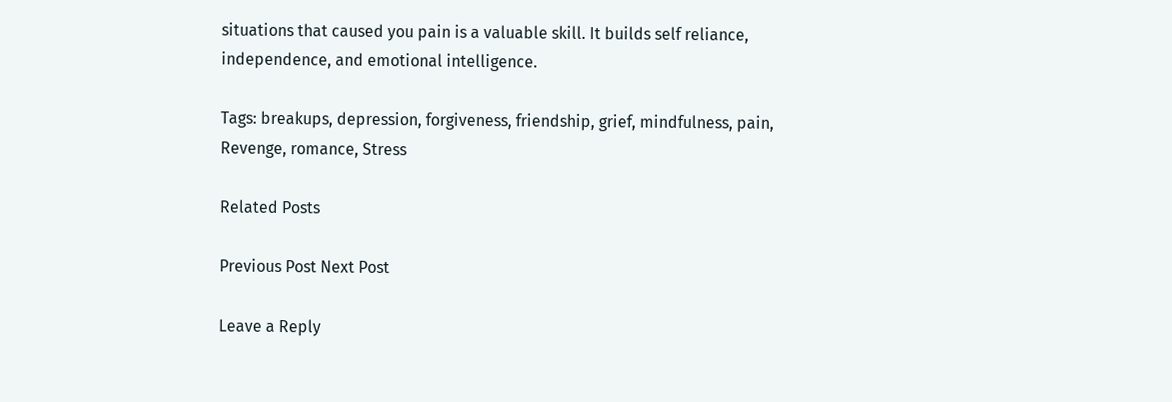situations that caused you pain is a valuable skill. It builds self reliance, independence, and emotional intelligence.

Tags: breakups, depression, forgiveness, friendship, grief, mindfulness, pain, Revenge, romance, Stress

Related Posts

Previous Post Next Post

Leave a Reply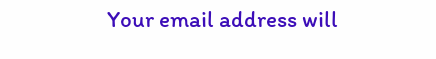Your email address will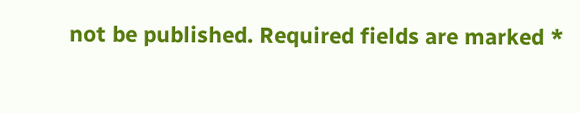not be published. Required fields are marked *